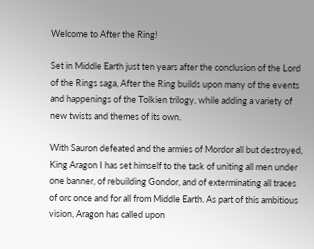Welcome to After the Ring!

Set in Middle Earth just ten years after the conclusion of the Lord of the Rings saga, After the Ring builds upon many of the events and happenings of the Tolkien trilogy, while adding a variety of new twists and themes of its own.

With Sauron defeated and the armies of Mordor all but destroyed, King Aragon I has set himself to the task of uniting all men under one banner, of rebuilding Gondor, and of exterminating all traces of orc once and for all from Middle Earth. As part of this ambitious vision, Aragon has called upon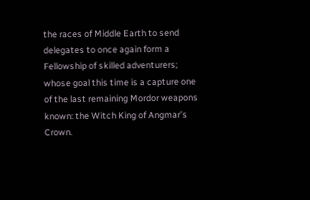the races of Middle Earth to send delegates to once again form a Fellowship of skilled adventurers; whose goal this time is a capture one of the last remaining Mordor weapons known: the Witch King of Angmar’s Crown.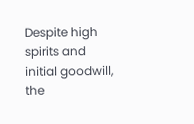Despite high spirits and initial goodwill, the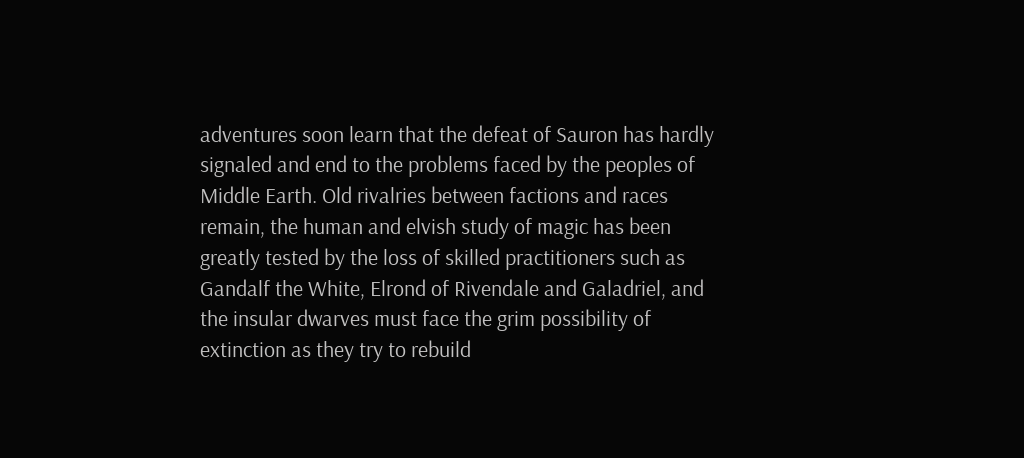adventures soon learn that the defeat of Sauron has hardly signaled and end to the problems faced by the peoples of Middle Earth. Old rivalries between factions and races remain, the human and elvish study of magic has been greatly tested by the loss of skilled practitioners such as Gandalf the White, Elrond of Rivendale and Galadriel, and the insular dwarves must face the grim possibility of extinction as they try to rebuild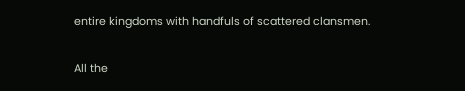entire kingdoms with handfuls of scattered clansmen.

All the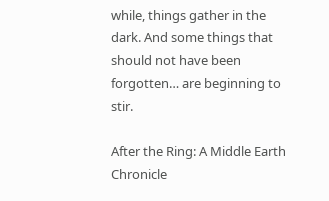while, things gather in the dark. And some things that should not have been forgotten… are beginning to stir.

After the Ring: A Middle Earth Chronicle